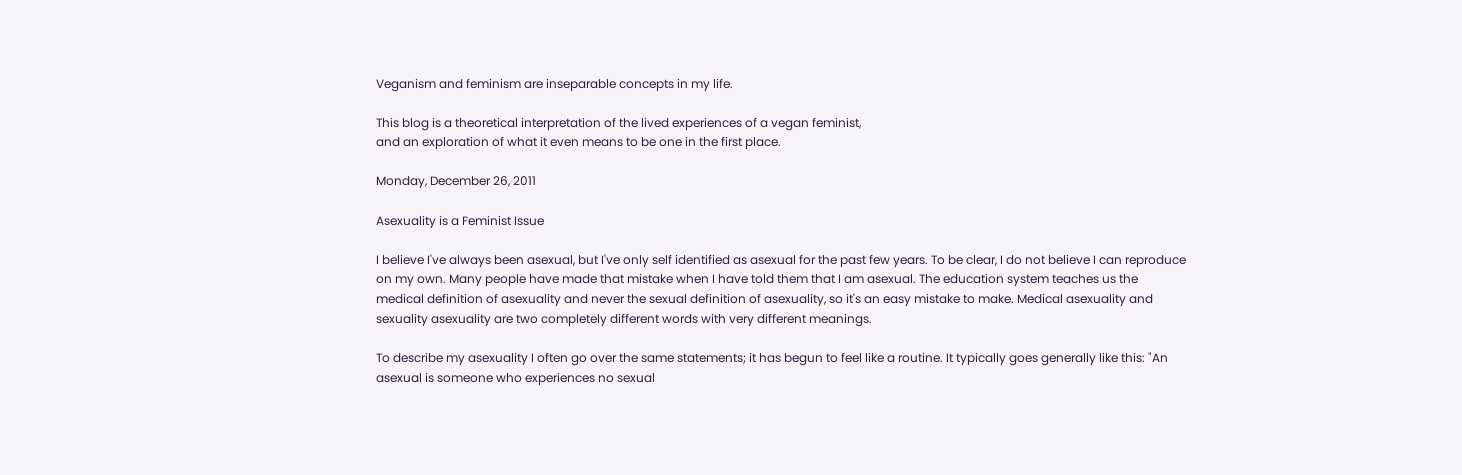Veganism and feminism are inseparable concepts in my life.

This blog is a theoretical interpretation of the lived experiences of a vegan feminist,
and an exploration of what it even means to be one in the first place.

Monday, December 26, 2011

Asexuality is a Feminist Issue

I believe I've always been asexual, but I've only self identified as asexual for the past few years. To be clear, I do not believe I can reproduce on my own. Many people have made that mistake when I have told them that I am asexual. The education system teaches us the medical definition of asexuality and never the sexual definition of asexuality, so it's an easy mistake to make. Medical asexuality and sexuality asexuality are two completely different words with very different meanings.

To describe my asexuality I often go over the same statements; it has begun to feel like a routine. It typically goes generally like this: "An asexual is someone who experiences no sexual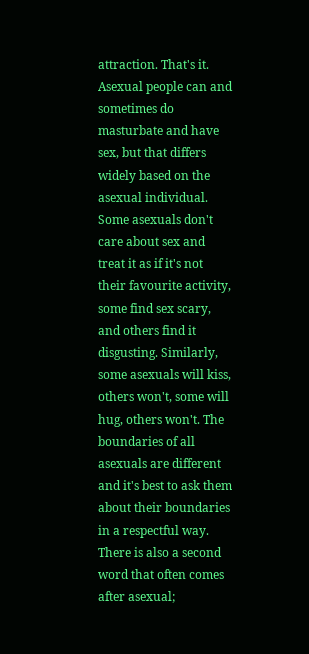attraction. That's it. Asexual people can and sometimes do masturbate and have sex, but that differs widely based on the asexual individual. Some asexuals don't care about sex and treat it as if it's not their favourite activity, some find sex scary, and others find it disgusting. Similarly, some asexuals will kiss, others won't, some will hug, others won't. The boundaries of all asexuals are different and it's best to ask them about their boundaries in a respectful way. There is also a second word that often comes after asexual;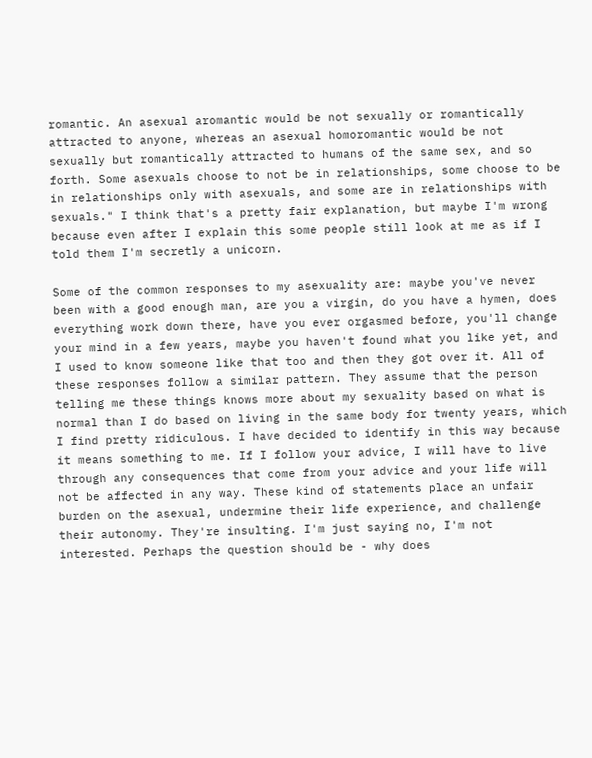romantic. An asexual aromantic would be not sexually or romantically attracted to anyone, whereas an asexual homoromantic would be not sexually but romantically attracted to humans of the same sex, and so forth. Some asexuals choose to not be in relationships, some choose to be in relationships only with asexuals, and some are in relationships with sexuals." I think that's a pretty fair explanation, but maybe I'm wrong because even after I explain this some people still look at me as if I told them I'm secretly a unicorn.

Some of the common responses to my asexuality are: maybe you've never been with a good enough man, are you a virgin, do you have a hymen, does everything work down there, have you ever orgasmed before, you'll change your mind in a few years, maybe you haven't found what you like yet, and I used to know someone like that too and then they got over it. All of these responses follow a similar pattern. They assume that the person telling me these things knows more about my sexuality based on what is normal than I do based on living in the same body for twenty years, which I find pretty ridiculous. I have decided to identify in this way because it means something to me. If I follow your advice, I will have to live through any consequences that come from your advice and your life will not be affected in any way. These kind of statements place an unfair burden on the asexual, undermine their life experience, and challenge their autonomy. They're insulting. I'm just saying no, I'm not interested. Perhaps the question should be - why does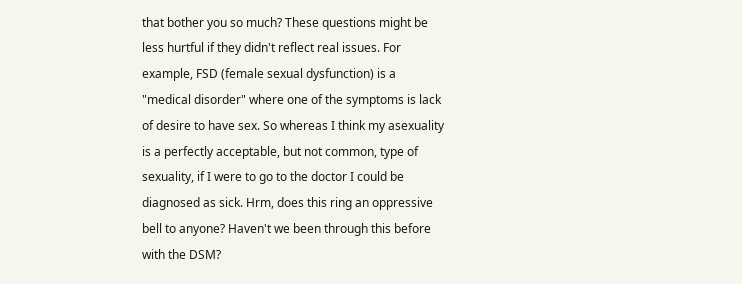that bother you so much? These questions might be less hurtful if they didn't reflect real issues. For example, FSD (female sexual dysfunction) is a "medical disorder" where one of the symptoms is lack of desire to have sex. So whereas I think my asexuality is a perfectly acceptable, but not common, type of sexuality, if I were to go to the doctor I could be diagnosed as sick. Hrm, does this ring an oppressive bell to anyone? Haven't we been through this before with the DSM?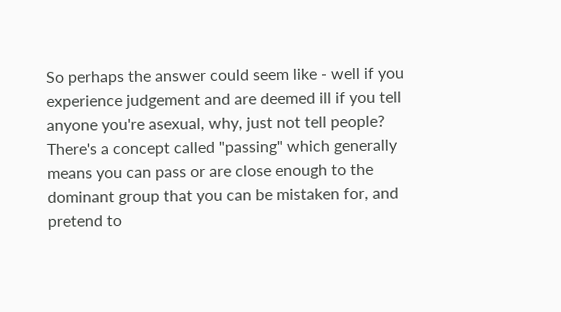So perhaps the answer could seem like - well if you experience judgement and are deemed ill if you tell anyone you're asexual, why, just not tell people? There's a concept called "passing" which generally means you can pass or are close enough to the dominant group that you can be mistaken for, and pretend to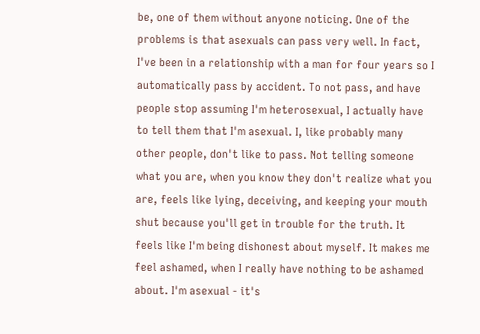be, one of them without anyone noticing. One of the problems is that asexuals can pass very well. In fact, I've been in a relationship with a man for four years so I automatically pass by accident. To not pass, and have people stop assuming I'm heterosexual, I actually have to tell them that I'm asexual. I, like probably many other people, don't like to pass. Not telling someone what you are, when you know they don't realize what you are, feels like lying, deceiving, and keeping your mouth shut because you'll get in trouble for the truth. It feels like I'm being dishonest about myself. It makes me feel ashamed, when I really have nothing to be ashamed about. I'm asexual - it's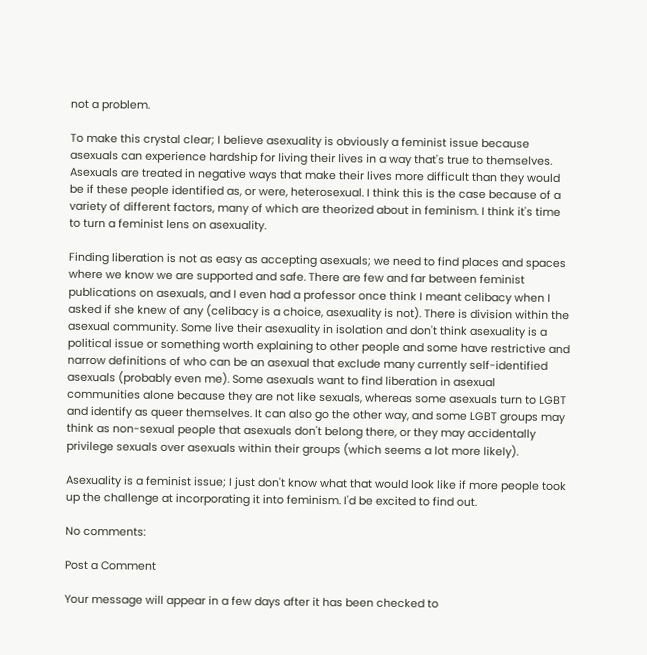not a problem.

To make this crystal clear; I believe asexuality is obviously a feminist issue because asexuals can experience hardship for living their lives in a way that's true to themselves. Asexuals are treated in negative ways that make their lives more difficult than they would be if these people identified as, or were, heterosexual. I think this is the case because of a variety of different factors, many of which are theorized about in feminism. I think it's time to turn a feminist lens on asexuality.

Finding liberation is not as easy as accepting asexuals; we need to find places and spaces where we know we are supported and safe. There are few and far between feminist publications on asexuals, and I even had a professor once think I meant celibacy when I asked if she knew of any (celibacy is a choice, asexuality is not). There is division within the asexual community. Some live their asexuality in isolation and don't think asexuality is a political issue or something worth explaining to other people and some have restrictive and narrow definitions of who can be an asexual that exclude many currently self-identified asexuals (probably even me). Some asexuals want to find liberation in asexual communities alone because they are not like sexuals, whereas some asexuals turn to LGBT and identify as queer themselves. It can also go the other way, and some LGBT groups may think as non-sexual people that asexuals don't belong there, or they may accidentally privilege sexuals over asexuals within their groups (which seems a lot more likely).

Asexuality is a feminist issue; I just don't know what that would look like if more people took up the challenge at incorporating it into feminism. I'd be excited to find out.

No comments:

Post a Comment

Your message will appear in a few days after it has been checked to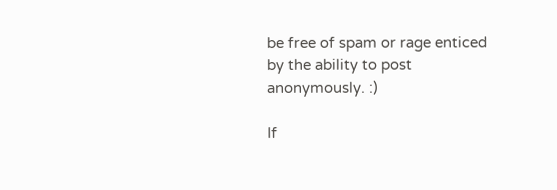be free of spam or rage enticed by the ability to post anonymously. :)

If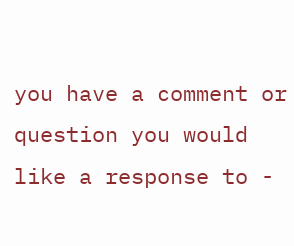you have a comment or question you would like a response to -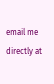email me directly at